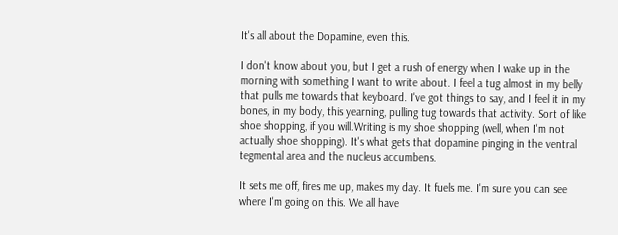It's all about the Dopamine, even this.

I don't know about you, but I get a rush of energy when I wake up in the morning with something I want to write about. I feel a tug almost in my belly that pulls me towards that keyboard. I've got things to say, and I feel it in my bones, in my body, this yearning, pulling tug towards that activity. Sort of like shoe shopping, if you will.Writing is my shoe shopping (well, when I'm not actually shoe shopping). It's what gets that dopamine pinging in the ventral tegmental area and the nucleus accumbens.

It sets me off, fires me up, makes my day. It fuels me. I'm sure you can see where I'm going on this. We all have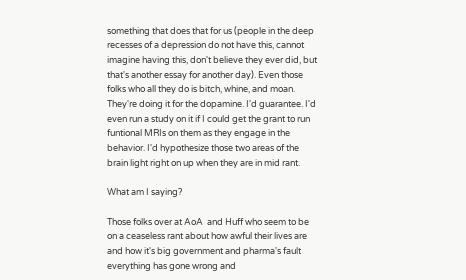something that does that for us (people in the deep recesses of a depression do not have this, cannot imagine having this, don't believe they ever did, but that's another essay for another day). Even those folks who all they do is bitch, whine, and moan. They're doing it for the dopamine. I'd guarantee. I'd even run a study on it if I could get the grant to run funtional MRIs on them as they engage in the behavior. I'd hypothesize those two areas of the brain light right on up when they are in mid rant.

What am I saying?

Those folks over at AoA  and Huff who seem to be on a ceaseless rant about how awful their lives are and how it's big government and pharma's fault everything has gone wrong and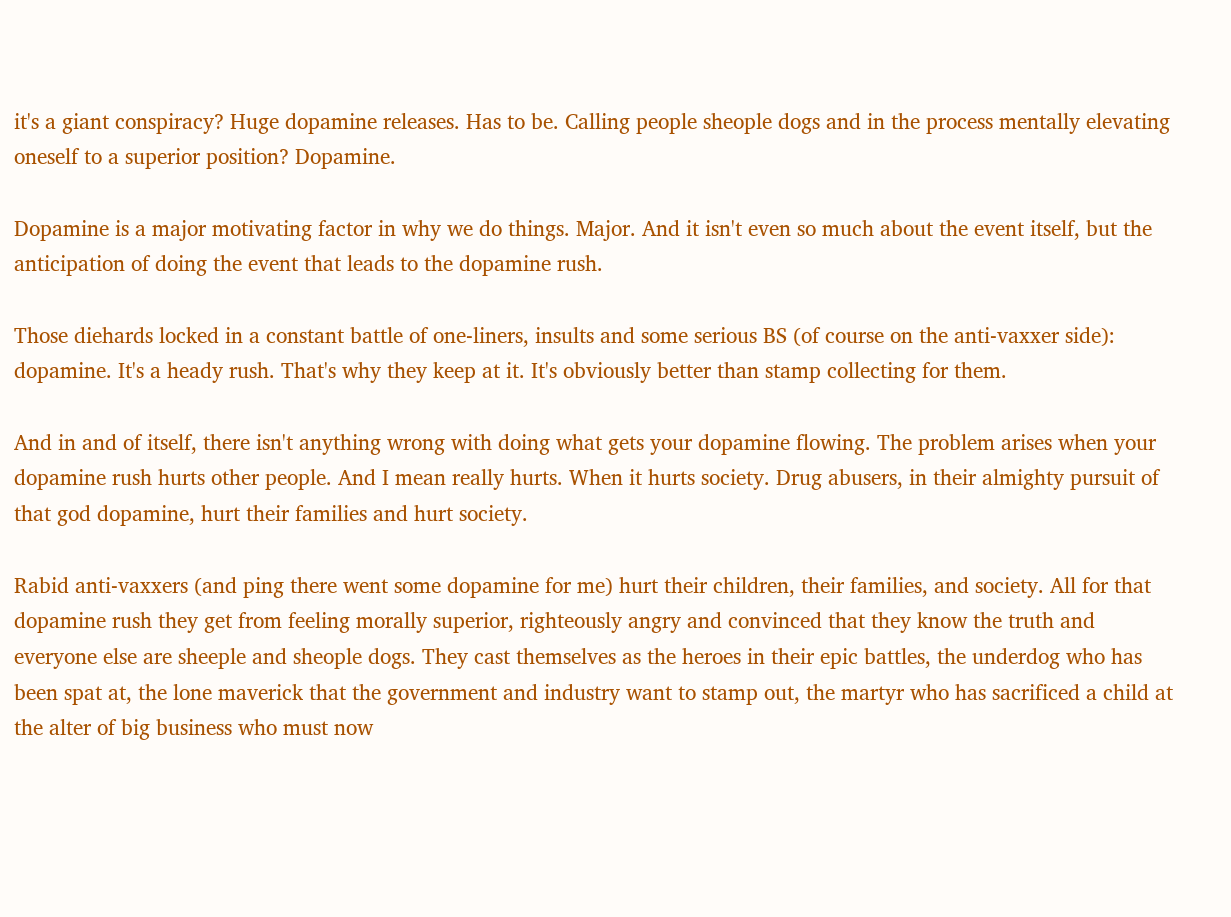it's a giant conspiracy? Huge dopamine releases. Has to be. Calling people sheople dogs and in the process mentally elevating oneself to a superior position? Dopamine.

Dopamine is a major motivating factor in why we do things. Major. And it isn't even so much about the event itself, but the anticipation of doing the event that leads to the dopamine rush.

Those diehards locked in a constant battle of one-liners, insults and some serious BS (of course on the anti-vaxxer side): dopamine. It's a heady rush. That's why they keep at it. It's obviously better than stamp collecting for them.

And in and of itself, there isn't anything wrong with doing what gets your dopamine flowing. The problem arises when your dopamine rush hurts other people. And I mean really hurts. When it hurts society. Drug abusers, in their almighty pursuit of that god dopamine, hurt their families and hurt society.

Rabid anti-vaxxers (and ping there went some dopamine for me) hurt their children, their families, and society. All for that dopamine rush they get from feeling morally superior, righteously angry and convinced that they know the truth and everyone else are sheeple and sheople dogs. They cast themselves as the heroes in their epic battles, the underdog who has been spat at, the lone maverick that the government and industry want to stamp out, the martyr who has sacrificed a child at the alter of big business who must now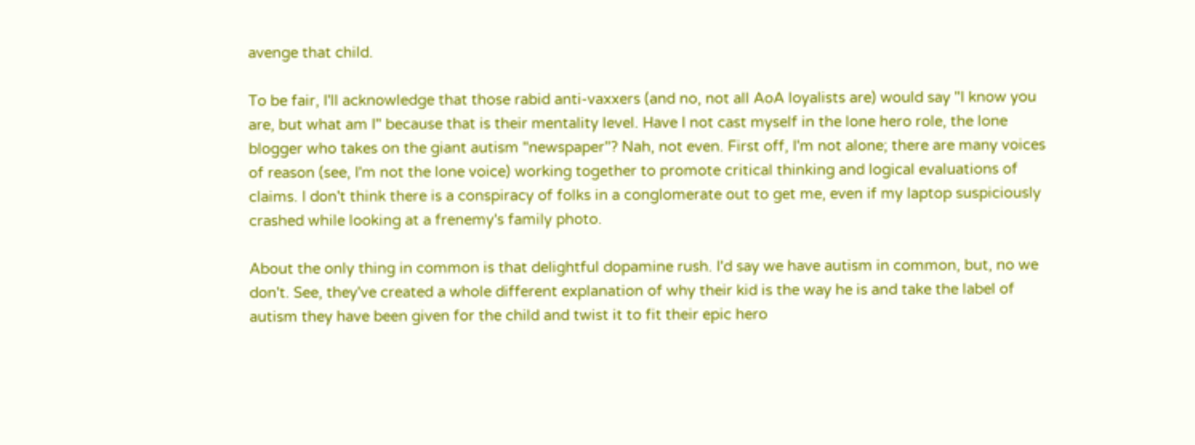avenge that child.

To be fair, I'll acknowledge that those rabid anti-vaxxers (and no, not all AoA loyalists are) would say "I know you are, but what am I" because that is their mentality level. Have I not cast myself in the lone hero role, the lone blogger who takes on the giant autism "newspaper"? Nah, not even. First off, I'm not alone; there are many voices of reason (see, I'm not the lone voice) working together to promote critical thinking and logical evaluations of claims. I don't think there is a conspiracy of folks in a conglomerate out to get me, even if my laptop suspiciously crashed while looking at a frenemy's family photo.

About the only thing in common is that delightful dopamine rush. I'd say we have autism in common, but, no we don't. See, they've created a whole different explanation of why their kid is the way he is and take the label of autism they have been given for the child and twist it to fit their epic hero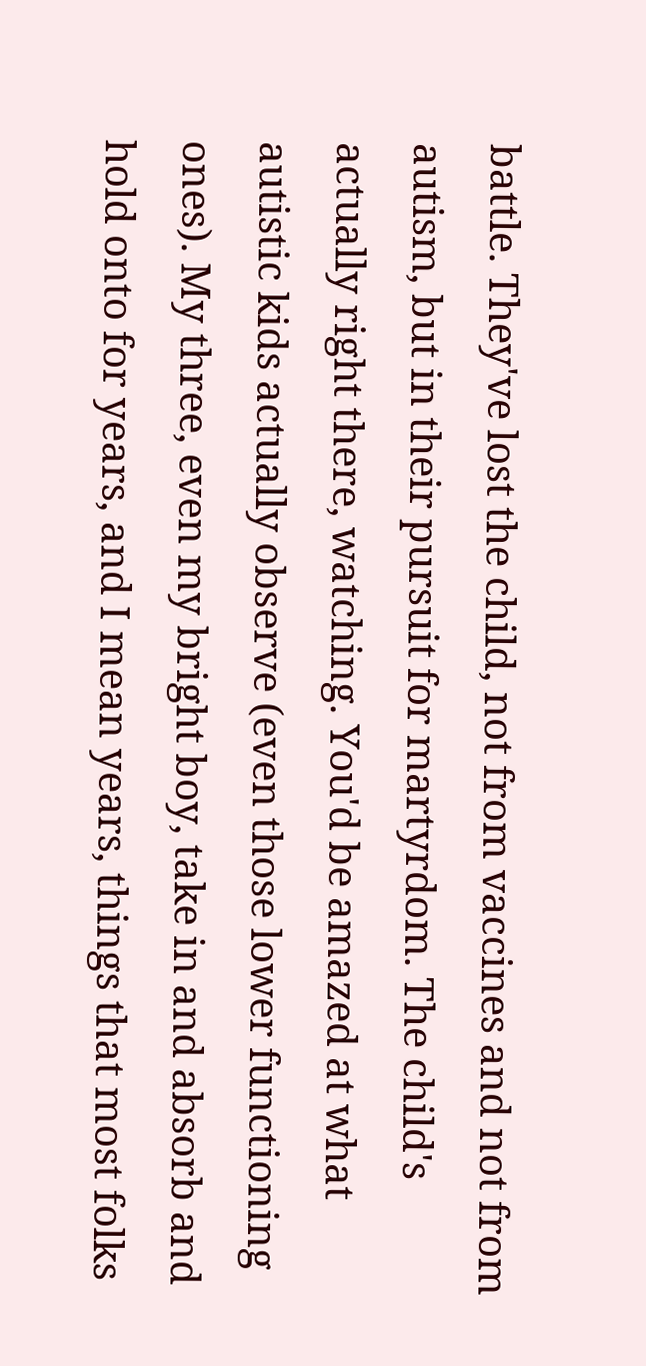battle. They've lost the child, not from vaccines and not from autism, but in their pursuit for martyrdom. The child's actually right there, watching. You'd be amazed at what autistic kids actually observe (even those lower functioning ones). My three, even my bright boy, take in and absorb and hold onto for years, and I mean years, things that most folks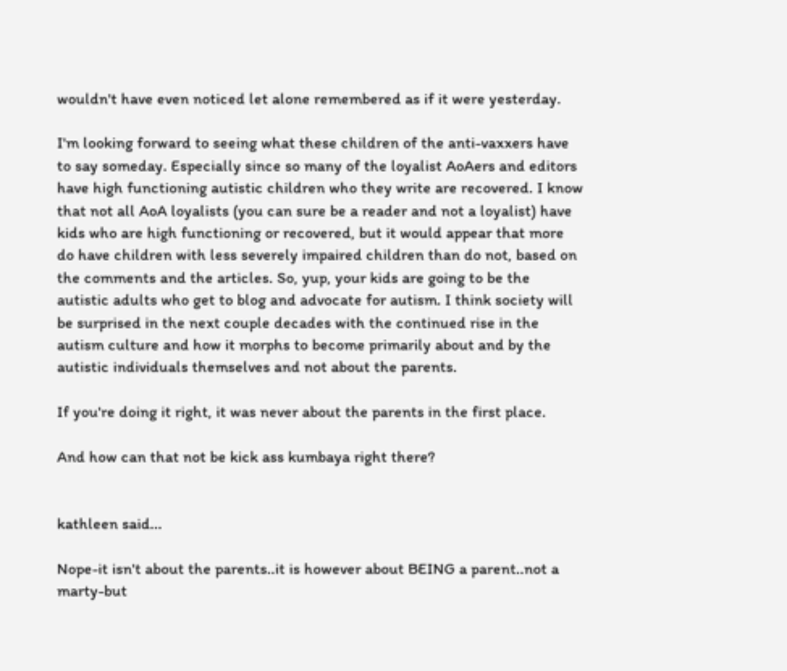wouldn't have even noticed let alone remembered as if it were yesterday.

I'm looking forward to seeing what these children of the anti-vaxxers have to say someday. Especially since so many of the loyalist AoAers and editors have high functioning autistic children who they write are recovered. I know that not all AoA loyalists (you can sure be a reader and not a loyalist) have kids who are high functioning or recovered, but it would appear that more do have children with less severely impaired children than do not, based on the comments and the articles. So, yup, your kids are going to be the autistic adults who get to blog and advocate for autism. I think society will be surprised in the next couple decades with the continued rise in the autism culture and how it morphs to become primarily about and by the autistic individuals themselves and not about the parents.

If you're doing it right, it was never about the parents in the first place.

And how can that not be kick ass kumbaya right there?


kathleen said...

Nope-it isn't about the parents..it is however about BEING a parent..not a marty-but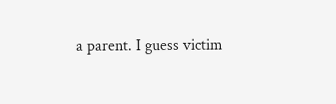a parent. I guess victim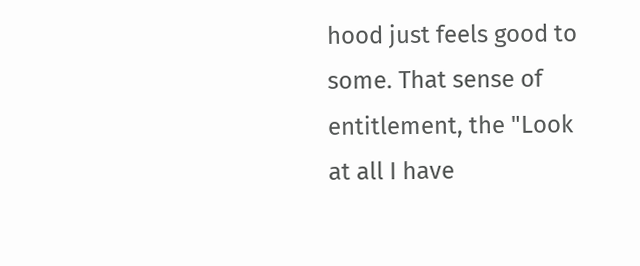hood just feels good to some. That sense of entitlement, the "Look at all I have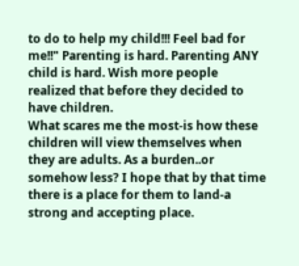to do to help my child!!! Feel bad for me!!" Parenting is hard. Parenting ANY child is hard. Wish more people realized that before they decided to have children.
What scares me the most-is how these children will view themselves when they are adults. As a burden..or somehow less? I hope that by that time there is a place for them to land-a strong and accepting place.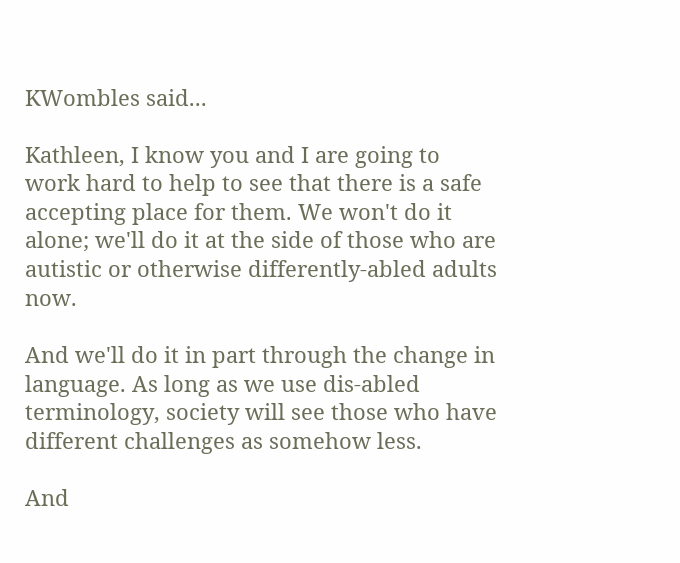KWombles said...

Kathleen, I know you and I are going to work hard to help to see that there is a safe accepting place for them. We won't do it alone; we'll do it at the side of those who are autistic or otherwise differently-abled adults now.

And we'll do it in part through the change in language. As long as we use dis-abled terminology, society will see those who have different challenges as somehow less.

And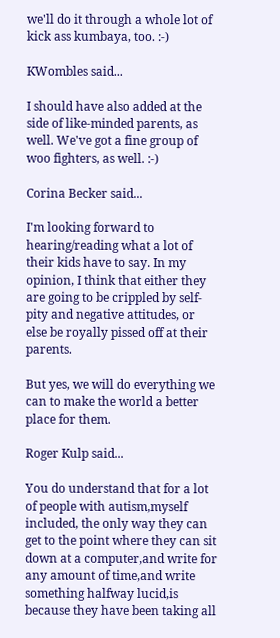we'll do it through a whole lot of kick ass kumbaya, too. :-)

KWombles said...

I should have also added at the side of like-minded parents, as well. We've got a fine group of woo fighters, as well. :-)

Corina Becker said...

I'm looking forward to hearing/reading what a lot of their kids have to say. In my opinion, I think that either they are going to be crippled by self-pity and negative attitudes, or else be royally pissed off at their parents.

But yes, we will do everything we can to make the world a better place for them.

Roger Kulp said...

You do understand that for a lot of people with autism,myself included, the only way they can get to the point where they can sit down at a computer,and write for any amount of time,and write something halfway lucid,is because they have been taking all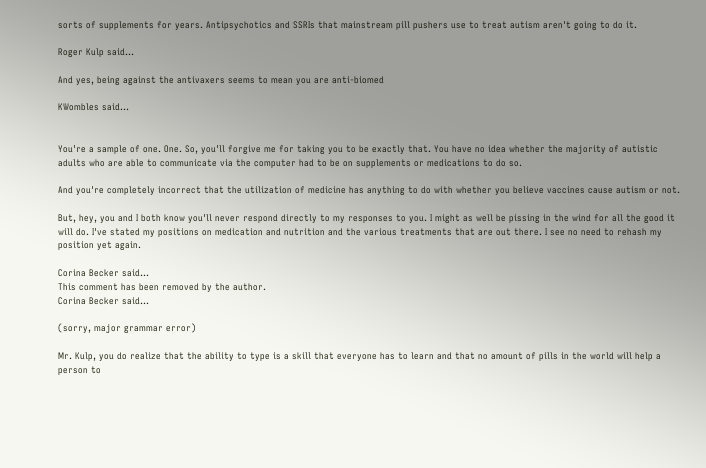sorts of supplements for years. Antipsychotics and SSRIs that mainstream pill pushers use to treat autism aren't going to do it.

Roger Kulp said...

And yes, being against the antivaxers seems to mean you are anti-biomed

KWombles said...


You're a sample of one. One. So, you'll forgive me for taking you to be exactly that. You have no idea whether the majority of autistic adults who are able to communicate via the computer had to be on supplements or medications to do so.

And you're completely incorrect that the utilization of medicine has anything to do with whether you believe vaccines cause autism or not.

But, hey, you and I both know you'll never respond directly to my responses to you. I might as well be pissing in the wind for all the good it will do. I've stated my positions on medication and nutrition and the various treatments that are out there. I see no need to rehash my position yet again.

Corina Becker said...
This comment has been removed by the author.
Corina Becker said...

(sorry, major grammar error)

Mr. Kulp, you do realize that the ability to type is a skill that everyone has to learn and that no amount of pills in the world will help a person to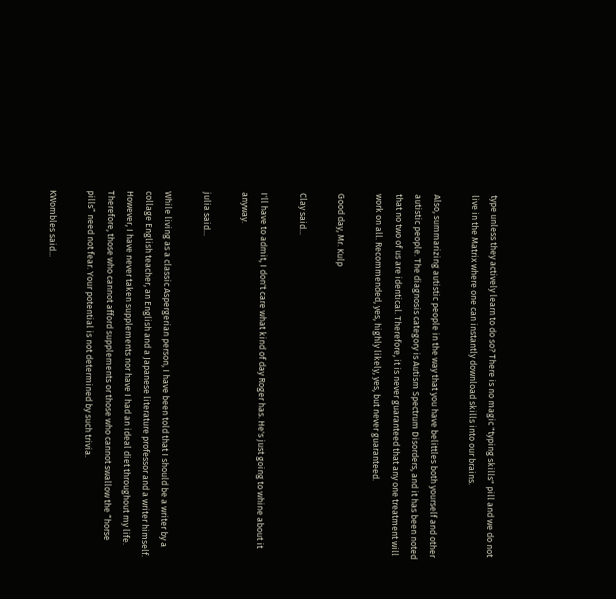type unless they actively learn to do so? There is no magic "typing skills" pill and we do not live in the Matrix where one can instantly download skills into our brains.

Also, summarizing autistic people in the way that you have belittles both yourself and other autistic people. The diagnosis category is Autism Spectrum Disorders, and it has been noted that no two of us are identical. Therefore, it is never guaranteed that any one treatment will work on all. Recommended, yes, highly likely, yes, but never guaranteed.

Good day, Mr. Kulp

Clay said...

I'll have to admit, I don't care what kind of day Roger has. He's just going to whine about it anyway.

julia said...

While living as a classic Aspergerian person, I have been told that I should be a writer by a collage English teacher, an English and a Japanese literature professor and a writer himself. However, I have never taken supplements nor have I had an ideal diet throughout my life. Therefore, those who cannot afford supplements or those who cannot swallow the “horse pills” need not fear. Your potential is not determined by such trivia.

KWombles said...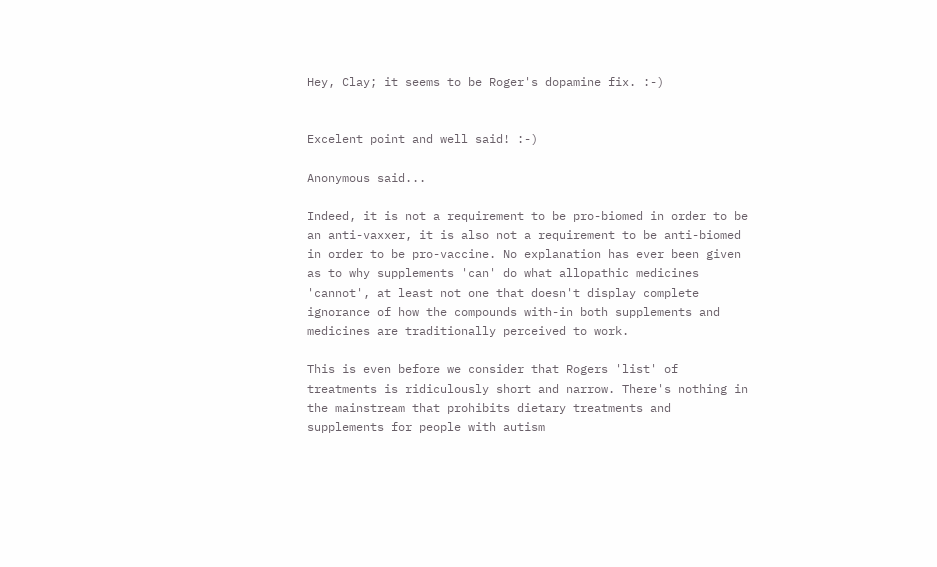Hey, Clay; it seems to be Roger's dopamine fix. :-)


Excelent point and well said! :-)

Anonymous said...

Indeed, it is not a requirement to be pro-biomed in order to be an anti-vaxxer, it is also not a requirement to be anti-biomed in order to be pro-vaccine. No explanation has ever been given as to why supplements 'can' do what allopathic medicines 'cannot', at least not one that doesn't display complete ignorance of how the compounds with-in both supplements and medicines are traditionally perceived to work.

This is even before we consider that Rogers 'list' of treatments is ridiculously short and narrow. There's nothing in the mainstream that prohibits dietary treatments and supplements for people with autism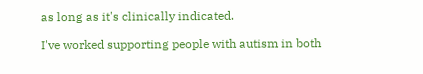as long as it's clinically indicated.

I've worked supporting people with autism in both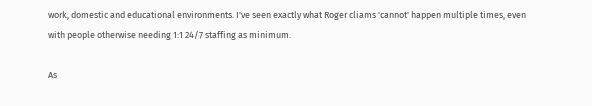work, domestic and educational environments. I've seen exactly what Roger cliams 'cannot' happen multiple times, even with people otherwise needing 1:1 24/7 staffing as minimum.

As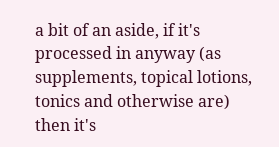a bit of an aside, if it's processed in anyway (as supplements, topical lotions, tonics and otherwise are) then it's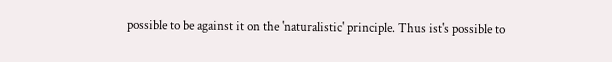possible to be against it on the 'naturalistic' principle. Thus ist's possible to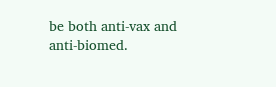be both anti-vax and anti-biomed.